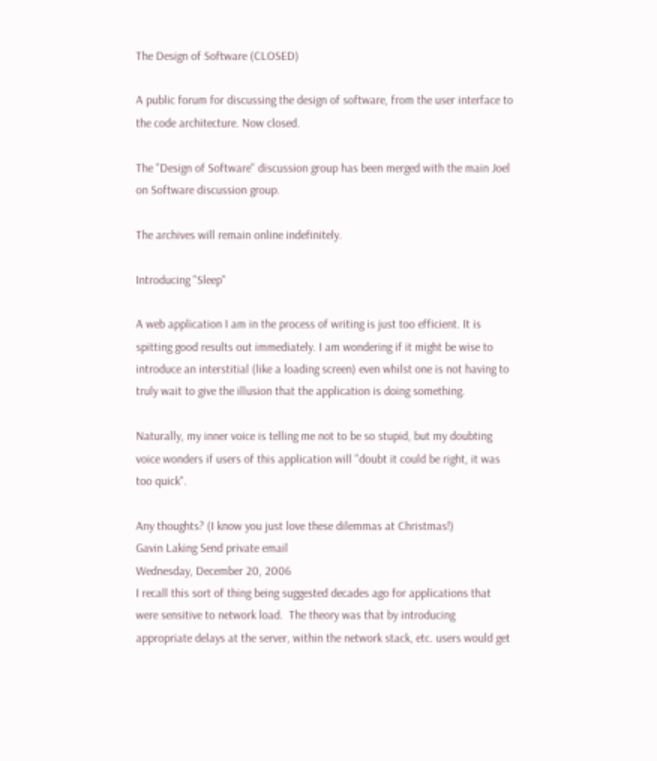The Design of Software (CLOSED)

A public forum for discussing the design of software, from the user interface to the code architecture. Now closed.

The "Design of Software" discussion group has been merged with the main Joel on Software discussion group.

The archives will remain online indefinitely.

Introducing "Sleep"

A web application I am in the process of writing is just too efficient. It is spitting good results out immediately. I am wondering if it might be wise to introduce an interstitial (like a loading screen) even whilst one is not having to truly wait to give the illusion that the application is doing something.

Naturally, my inner voice is telling me not to be so stupid, but my doubting voice wonders if users of this application will "doubt it could be right, it was too quick".

Any thoughts? (I know you just love these dilemmas at Christmas!)
Gavin Laking Send private email
Wednesday, December 20, 2006
I recall this sort of thing being suggested decades ago for applications that were sensitive to network load.  The theory was that by introducing appropriate delays at the server, within the network stack, etc. users would get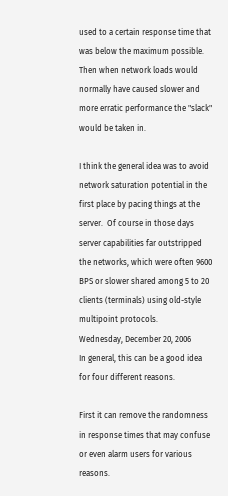used to a certain response time that was below the maximum possible.  Then when network loads would normally have caused slower and more erratic performance the "slack" would be taken in.

I think the general idea was to avoid network saturation potential in the first place by pacing things at the server.  Of course in those days server capabilities far outstripped the networks, which were often 9600 BPS or slower shared among 5 to 20 clients (terminals) using old-style multipoint protocols.
Wednesday, December 20, 2006
In general, this can be a good idea for four different reasons.

First it can remove the randomness in response times that may confuse or even alarm users for various reasons.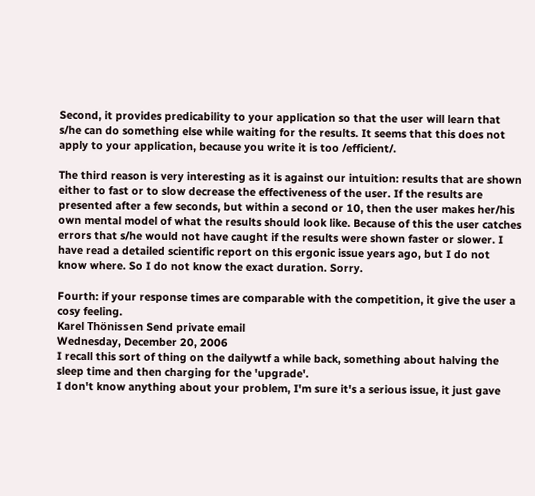Second, it provides predicability to your application so that the user will learn that s/he can do something else while waiting for the results. It seems that this does not apply to your application, because you write it is too /efficient/.

The third reason is very interesting as it is against our intuition: results that are shown either to fast or to slow decrease the effectiveness of the user. If the results are presented after a few seconds, but within a second or 10, then the user makes her/his own mental model of what the results should look like. Because of this the user catches errors that s/he would not have caught if the results were shown faster or slower. I have read a detailed scientific report on this ergonic issue years ago, but I do not know where. So I do not know the exact duration. Sorry.

Fourth: if your response times are comparable with the competition, it give the user a cosy feeling.
Karel Thönissen Send private email
Wednesday, December 20, 2006
I recall this sort of thing on the dailywtf a while back, something about halving the sleep time and then charging for the 'upgrade'.
I don't know anything about your problem, I'm sure it's a serious issue, it just gave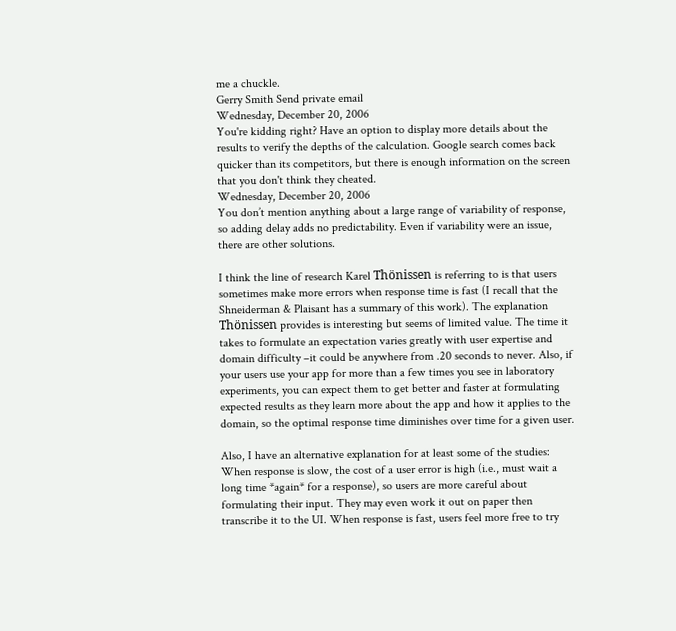me a chuckle.
Gerry Smith Send private email
Wednesday, December 20, 2006
You're kidding right? Have an option to display more details about the results to verify the depths of the calculation. Google search comes back quicker than its competitors, but there is enough information on the screen that you don't think they cheated.
Wednesday, December 20, 2006
You don’t mention anything about a large range of variability of response, so adding delay adds no predictability. Even if variability were an issue, there are other solutions.

I think the line of research Karel Thönissen is referring to is that users sometimes make more errors when response time is fast (I recall that the Shneiderman & Plaisant has a summary of this work). The explanation Thönissen provides is interesting but seems of limited value. The time it takes to formulate an expectation varies greatly with user expertise and domain difficulty –it could be anywhere from .20 seconds to never. Also, if your users use your app for more than a few times you see in laboratory experiments, you can expect them to get better and faster at formulating expected results as they learn more about the app and how it applies to the domain, so the optimal response time diminishes over time for a given user.

Also, I have an alternative explanation for at least some of the studies: When response is slow, the cost of a user error is high (i.e., must wait a long time *again* for a response), so users are more careful about formulating their input. They may even work it out on paper then transcribe it to the UI. When response is fast, users feel more free to try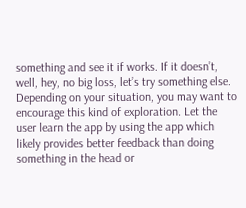something and see it if works. If it doesn’t, well, hey, no big loss, let’s try something else. Depending on your situation, you may want to encourage this kind of exploration. Let the user learn the app by using the app which likely provides better feedback than doing something in the head or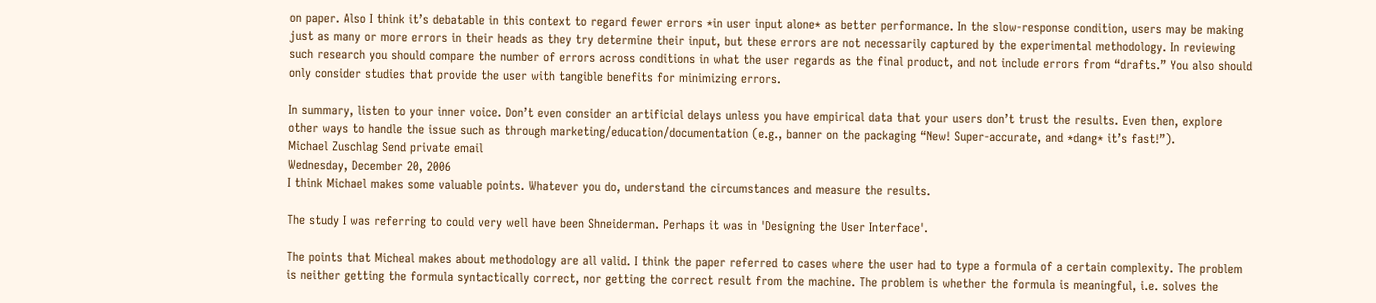on paper. Also I think it’s debatable in this context to regard fewer errors *in user input alone* as better performance. In the slow-response condition, users may be making just as many or more errors in their heads as they try determine their input, but these errors are not necessarily captured by the experimental methodology. In reviewing such research you should compare the number of errors across conditions in what the user regards as the final product, and not include errors from “drafts.” You also should only consider studies that provide the user with tangible benefits for minimizing errors.

In summary, listen to your inner voice. Don’t even consider an artificial delays unless you have empirical data that your users don’t trust the results. Even then, explore other ways to handle the issue such as through marketing/education/documentation (e.g., banner on the packaging “New! Super-accurate, and *dang* it’s fast!”).
Michael Zuschlag Send private email
Wednesday, December 20, 2006
I think Michael makes some valuable points. Whatever you do, understand the circumstances and measure the results.

The study I was referring to could very well have been Shneiderman. Perhaps it was in 'Designing the User Interface'.

The points that Micheal makes about methodology are all valid. I think the paper referred to cases where the user had to type a formula of a certain complexity. The problem is neither getting the formula syntactically correct, nor getting the correct result from the machine. The problem is whether the formula is meaningful, i.e. solves the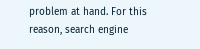problem at hand. For this reason, search engine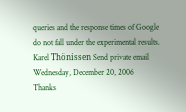queries and the response times of Google do not fall under the experimental results.
Karel Thönissen Send private email
Wednesday, December 20, 2006
Thanks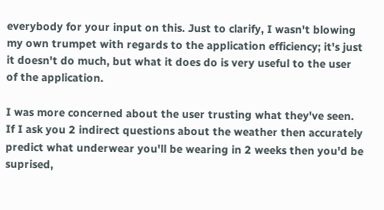everybody for your input on this. Just to clarify, I wasn't blowing my own trumpet with regards to the application efficiency; it's just it doesn't do much, but what it does do is very useful to the user of the application.

I was more concerned about the user trusting what they've seen. If I ask you 2 indirect questions about the weather then accurately predict what underwear you'll be wearing in 2 weeks then you'd be suprised,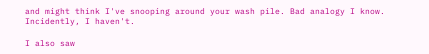and might think I've snooping around your wash pile. Bad analogy I know. Incidently, I haven't.

I also saw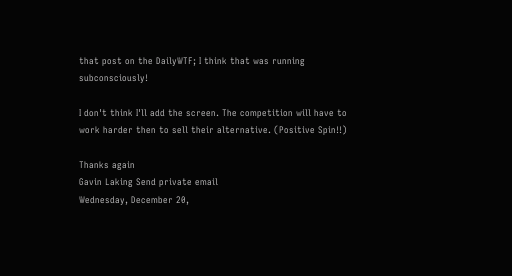that post on the DailyWTF; I think that was running subconsciously!

I don't think I'll add the screen. The competition will have to work harder then to sell their alternative. (Positive Spin!!)

Thanks again
Gavin Laking Send private email
Wednesday, December 20,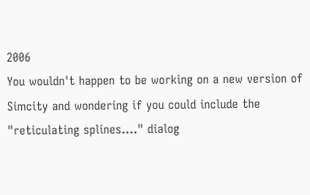2006
You wouldn't happen to be working on a new version of Simcity and wondering if you could include the "reticulating splines...." dialog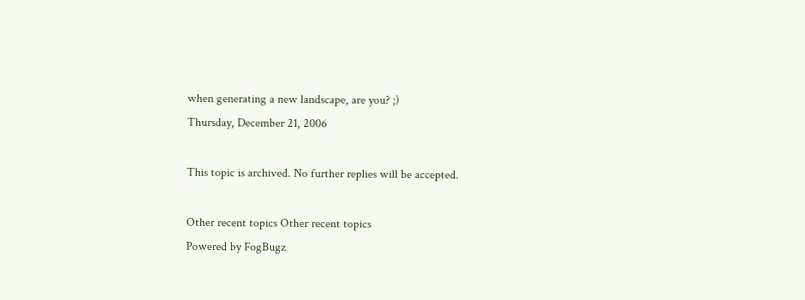when generating a new landscape, are you? ;)
Thursday, December 21, 2006

This topic is archived. No further replies will be accepted.

Other recent topics Other recent topics
Powered by FogBugz